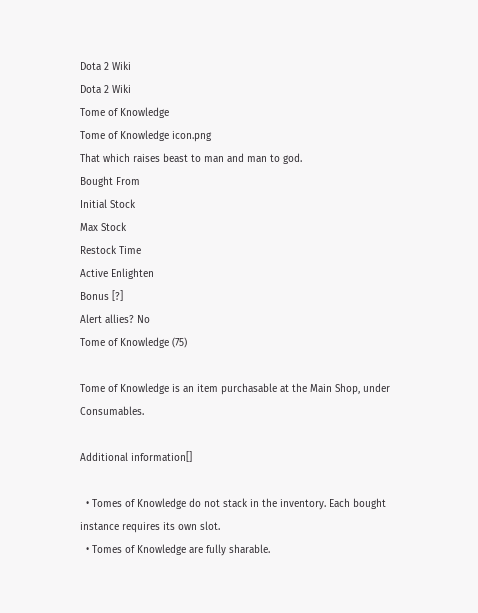Dota 2 Wiki
Dota 2 Wiki
Tome of Knowledge
Tome of Knowledge icon.png
That which raises beast to man and man to god.
Bought From
Initial Stock
Max Stock
Restock Time
Active Enlighten
Bonus [?]
Alert allies? No
Tome of Knowledge (75)

Tome of Knowledge is an item purchasable at the Main Shop, under Consumables.

Additional information[]

  • Tomes of Knowledge do not stack in the inventory. Each bought instance requires its own slot.
  • Tomes of Knowledge are fully sharable.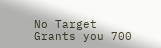No Target
Grants you 700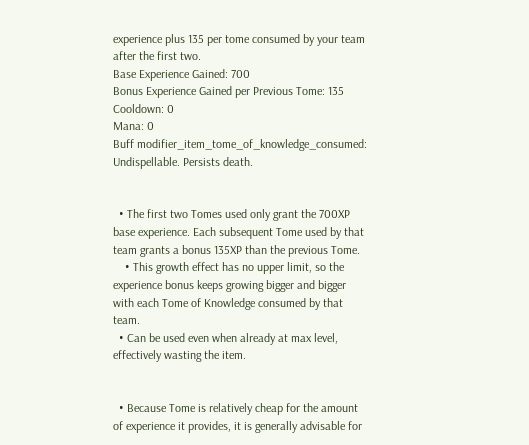experience plus 135 per tome consumed by your team after the first two.
Base Experience Gained: 700
Bonus Experience Gained per Previous Tome: 135
Cooldown: 0
Mana: 0
Buff modifier_item_tome_of_knowledge_consumed: Undispellable. Persists death.


  • The first two Tomes used only grant the 700XP base experience. Each subsequent Tome used by that team grants a bonus 135XP than the previous Tome.
    • This growth effect has no upper limit, so the experience bonus keeps growing bigger and bigger with each Tome of Knowledge consumed by that team.
  • Can be used even when already at max level, effectively wasting the item.


  • Because Tome is relatively cheap for the amount of experience it provides, it is generally advisable for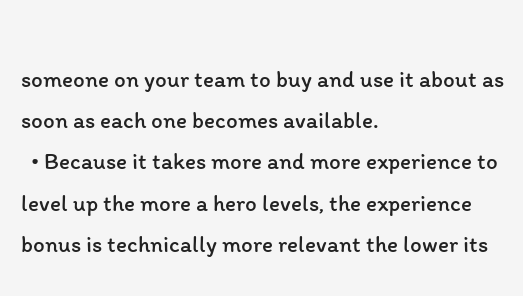someone on your team to buy and use it about as soon as each one becomes available.
  • Because it takes more and more experience to level up the more a hero levels, the experience bonus is technically more relevant the lower its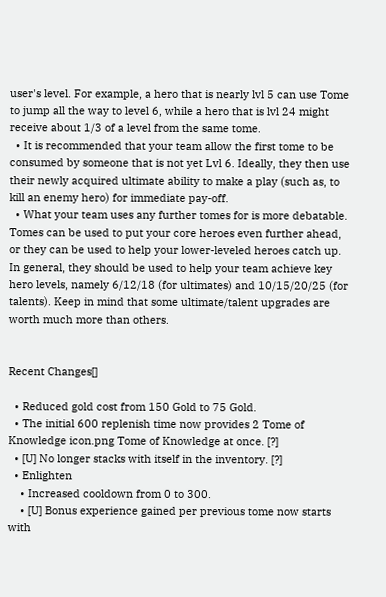user's level. For example, a hero that is nearly lvl 5 can use Tome to jump all the way to level 6, while a hero that is lvl 24 might receive about 1/3 of a level from the same tome.
  • It is recommended that your team allow the first tome to be consumed by someone that is not yet Lvl 6. Ideally, they then use their newly acquired ultimate ability to make a play (such as, to kill an enemy hero) for immediate pay-off.
  • What your team uses any further tomes for is more debatable. Tomes can be used to put your core heroes even further ahead, or they can be used to help your lower-leveled heroes catch up. In general, they should be used to help your team achieve key hero levels, namely 6/12/18 (for ultimates) and 10/15/20/25 (for talents). Keep in mind that some ultimate/talent upgrades are worth much more than others.


Recent Changes[]

  • Reduced gold cost from 150 Gold to 75 Gold.
  • The initial 600 replenish time now provides 2 Tome of Knowledge icon.png Tome of Knowledge at once. [?]
  • [U] No longer stacks with itself in the inventory. [?]
  • Enlighten
    • Increased cooldown from 0 to 300.
    • [U] Bonus experience gained per previous tome now starts with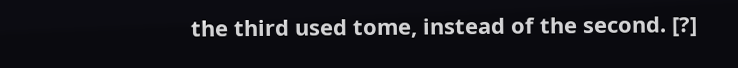the third used tome, instead of the second. [?]